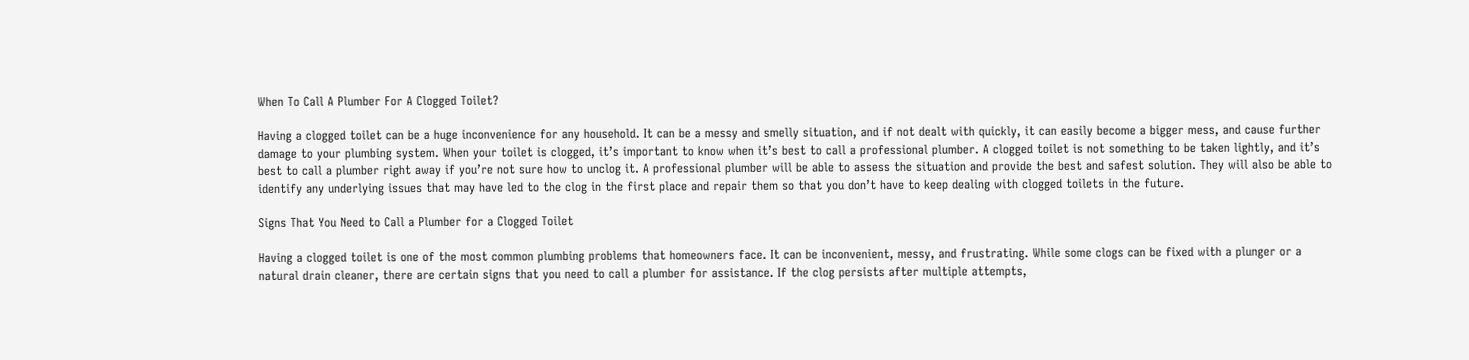When To Call A Plumber For A Clogged Toilet?

Having a clogged toilet can be a huge inconvenience for any household. It can be a messy and smelly situation, and if not dealt with quickly, it can easily become a bigger mess, and cause further damage to your plumbing system. When your toilet is clogged, it’s important to know when it’s best to call a professional plumber. A clogged toilet is not something to be taken lightly, and it’s best to call a plumber right away if you’re not sure how to unclog it. A professional plumber will be able to assess the situation and provide the best and safest solution. They will also be able to identify any underlying issues that may have led to the clog in the first place and repair them so that you don’t have to keep dealing with clogged toilets in the future.

Signs That You Need to Call a Plumber for a Clogged Toilet

Having a clogged toilet is one of the most common plumbing problems that homeowners face. It can be inconvenient, messy, and frustrating. While some clogs can be fixed with a plunger or a natural drain cleaner, there are certain signs that you need to call a plumber for assistance. If the clog persists after multiple attempts,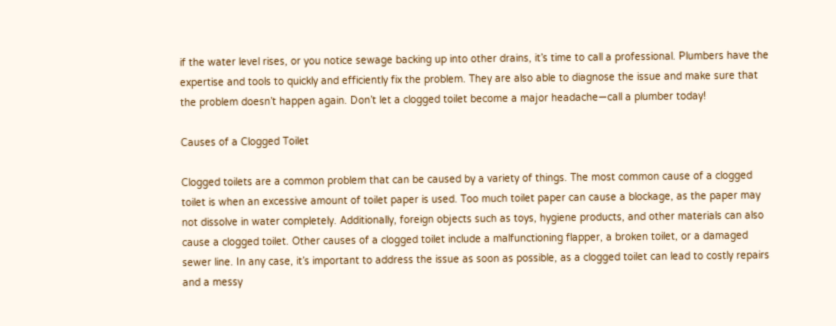if the water level rises, or you notice sewage backing up into other drains, it’s time to call a professional. Plumbers have the expertise and tools to quickly and efficiently fix the problem. They are also able to diagnose the issue and make sure that the problem doesn’t happen again. Don’t let a clogged toilet become a major headache—call a plumber today!

Causes of a Clogged Toilet

Clogged toilets are a common problem that can be caused by a variety of things. The most common cause of a clogged toilet is when an excessive amount of toilet paper is used. Too much toilet paper can cause a blockage, as the paper may not dissolve in water completely. Additionally, foreign objects such as toys, hygiene products, and other materials can also cause a clogged toilet. Other causes of a clogged toilet include a malfunctioning flapper, a broken toilet, or a damaged sewer line. In any case, it’s important to address the issue as soon as possible, as a clogged toilet can lead to costly repairs and a messy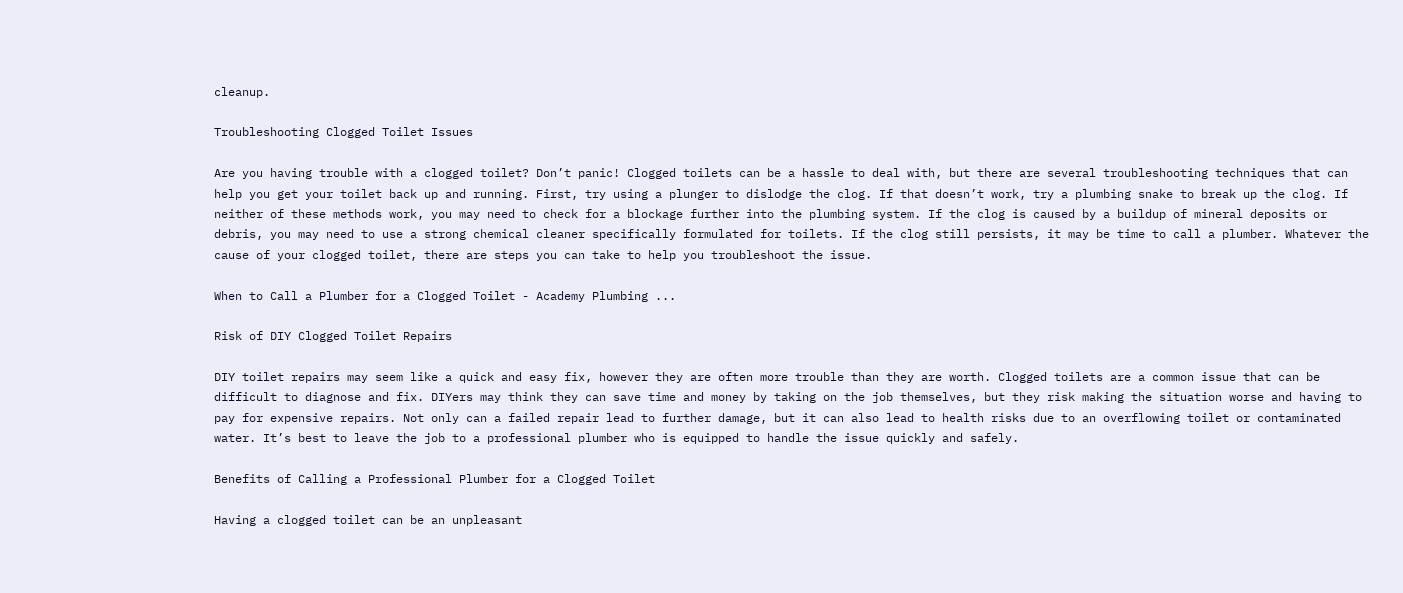cleanup.

Troubleshooting Clogged Toilet Issues

Are you having trouble with a clogged toilet? Don’t panic! Clogged toilets can be a hassle to deal with, but there are several troubleshooting techniques that can help you get your toilet back up and running. First, try using a plunger to dislodge the clog. If that doesn’t work, try a plumbing snake to break up the clog. If neither of these methods work, you may need to check for a blockage further into the plumbing system. If the clog is caused by a buildup of mineral deposits or debris, you may need to use a strong chemical cleaner specifically formulated for toilets. If the clog still persists, it may be time to call a plumber. Whatever the cause of your clogged toilet, there are steps you can take to help you troubleshoot the issue.

When to Call a Plumber for a Clogged Toilet - Academy Plumbing ...

Risk of DIY Clogged Toilet Repairs

DIY toilet repairs may seem like a quick and easy fix, however they are often more trouble than they are worth. Clogged toilets are a common issue that can be difficult to diagnose and fix. DIYers may think they can save time and money by taking on the job themselves, but they risk making the situation worse and having to pay for expensive repairs. Not only can a failed repair lead to further damage, but it can also lead to health risks due to an overflowing toilet or contaminated water. It’s best to leave the job to a professional plumber who is equipped to handle the issue quickly and safely.

Benefits of Calling a Professional Plumber for a Clogged Toilet

Having a clogged toilet can be an unpleasant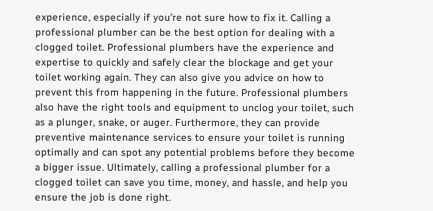experience, especially if you’re not sure how to fix it. Calling a professional plumber can be the best option for dealing with a clogged toilet. Professional plumbers have the experience and expertise to quickly and safely clear the blockage and get your toilet working again. They can also give you advice on how to prevent this from happening in the future. Professional plumbers also have the right tools and equipment to unclog your toilet, such as a plunger, snake, or auger. Furthermore, they can provide preventive maintenance services to ensure your toilet is running optimally and can spot any potential problems before they become a bigger issue. Ultimately, calling a professional plumber for a clogged toilet can save you time, money, and hassle, and help you ensure the job is done right.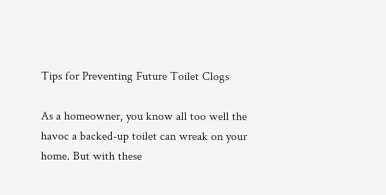Tips for Preventing Future Toilet Clogs

As a homeowner, you know all too well the havoc a backed-up toilet can wreak on your home. But with these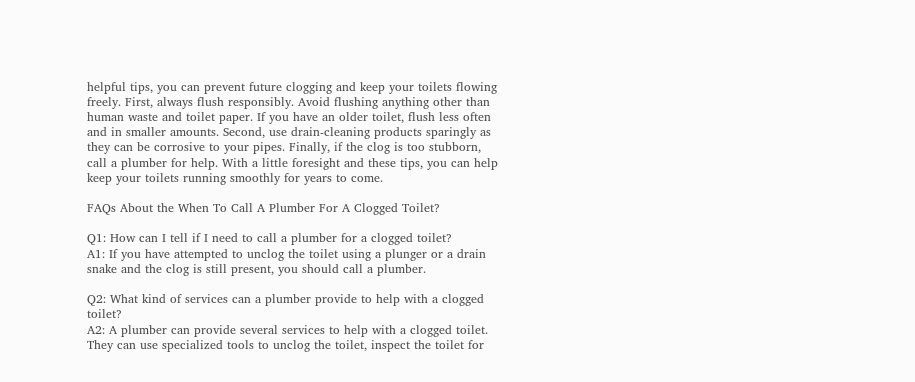helpful tips, you can prevent future clogging and keep your toilets flowing freely. First, always flush responsibly. Avoid flushing anything other than human waste and toilet paper. If you have an older toilet, flush less often and in smaller amounts. Second, use drain-cleaning products sparingly as they can be corrosive to your pipes. Finally, if the clog is too stubborn, call a plumber for help. With a little foresight and these tips, you can help keep your toilets running smoothly for years to come.

FAQs About the When To Call A Plumber For A Clogged Toilet?

Q1: How can I tell if I need to call a plumber for a clogged toilet?
A1: If you have attempted to unclog the toilet using a plunger or a drain snake and the clog is still present, you should call a plumber.

Q2: What kind of services can a plumber provide to help with a clogged toilet?
A2: A plumber can provide several services to help with a clogged toilet. They can use specialized tools to unclog the toilet, inspect the toilet for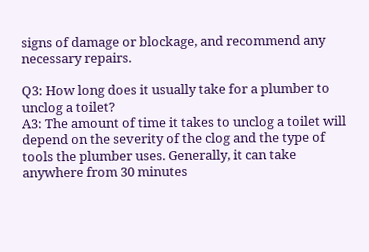signs of damage or blockage, and recommend any necessary repairs.

Q3: How long does it usually take for a plumber to unclog a toilet?
A3: The amount of time it takes to unclog a toilet will depend on the severity of the clog and the type of tools the plumber uses. Generally, it can take anywhere from 30 minutes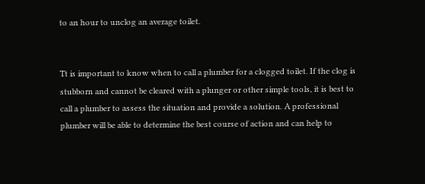to an hour to unclog an average toilet.


Tt is important to know when to call a plumber for a clogged toilet. If the clog is stubborn and cannot be cleared with a plunger or other simple tools, it is best to call a plumber to assess the situation and provide a solution. A professional plumber will be able to determine the best course of action and can help to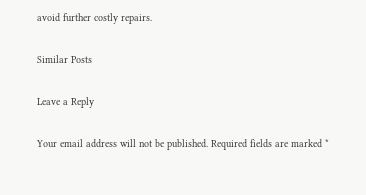avoid further costly repairs.

Similar Posts

Leave a Reply

Your email address will not be published. Required fields are marked *